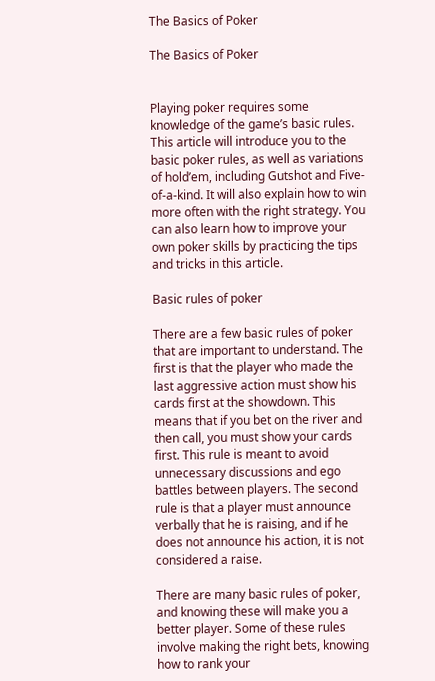The Basics of Poker

The Basics of Poker


Playing poker requires some knowledge of the game’s basic rules. This article will introduce you to the basic poker rules, as well as variations of hold’em, including Gutshot and Five-of-a-kind. It will also explain how to win more often with the right strategy. You can also learn how to improve your own poker skills by practicing the tips and tricks in this article.

Basic rules of poker

There are a few basic rules of poker that are important to understand. The first is that the player who made the last aggressive action must show his cards first at the showdown. This means that if you bet on the river and then call, you must show your cards first. This rule is meant to avoid unnecessary discussions and ego battles between players. The second rule is that a player must announce verbally that he is raising, and if he does not announce his action, it is not considered a raise.

There are many basic rules of poker, and knowing these will make you a better player. Some of these rules involve making the right bets, knowing how to rank your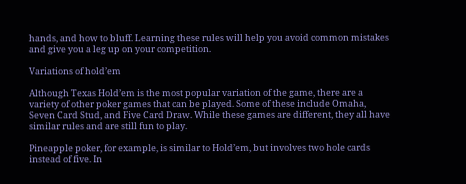hands, and how to bluff. Learning these rules will help you avoid common mistakes and give you a leg up on your competition.

Variations of hold’em

Although Texas Hold’em is the most popular variation of the game, there are a variety of other poker games that can be played. Some of these include Omaha, Seven Card Stud, and Five Card Draw. While these games are different, they all have similar rules and are still fun to play.

Pineapple poker, for example, is similar to Hold’em, but involves two hole cards instead of five. In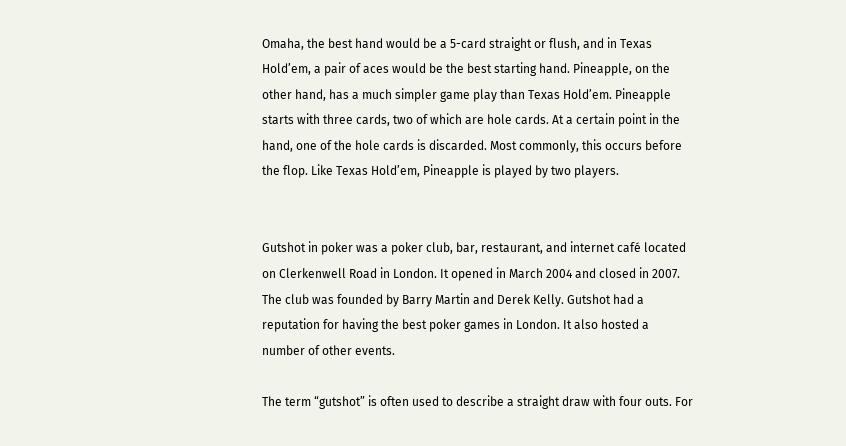Omaha, the best hand would be a 5-card straight or flush, and in Texas Hold’em, a pair of aces would be the best starting hand. Pineapple, on the other hand, has a much simpler game play than Texas Hold’em. Pineapple starts with three cards, two of which are hole cards. At a certain point in the hand, one of the hole cards is discarded. Most commonly, this occurs before the flop. Like Texas Hold’em, Pineapple is played by two players.


Gutshot in poker was a poker club, bar, restaurant, and internet café located on Clerkenwell Road in London. It opened in March 2004 and closed in 2007. The club was founded by Barry Martin and Derek Kelly. Gutshot had a reputation for having the best poker games in London. It also hosted a number of other events.

The term “gutshot” is often used to describe a straight draw with four outs. For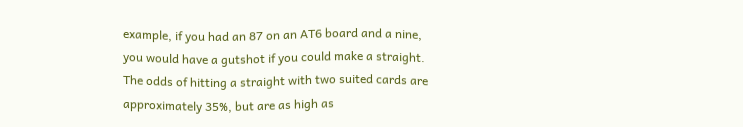example, if you had an 87 on an AT6 board and a nine, you would have a gutshot if you could make a straight. The odds of hitting a straight with two suited cards are approximately 35%, but are as high as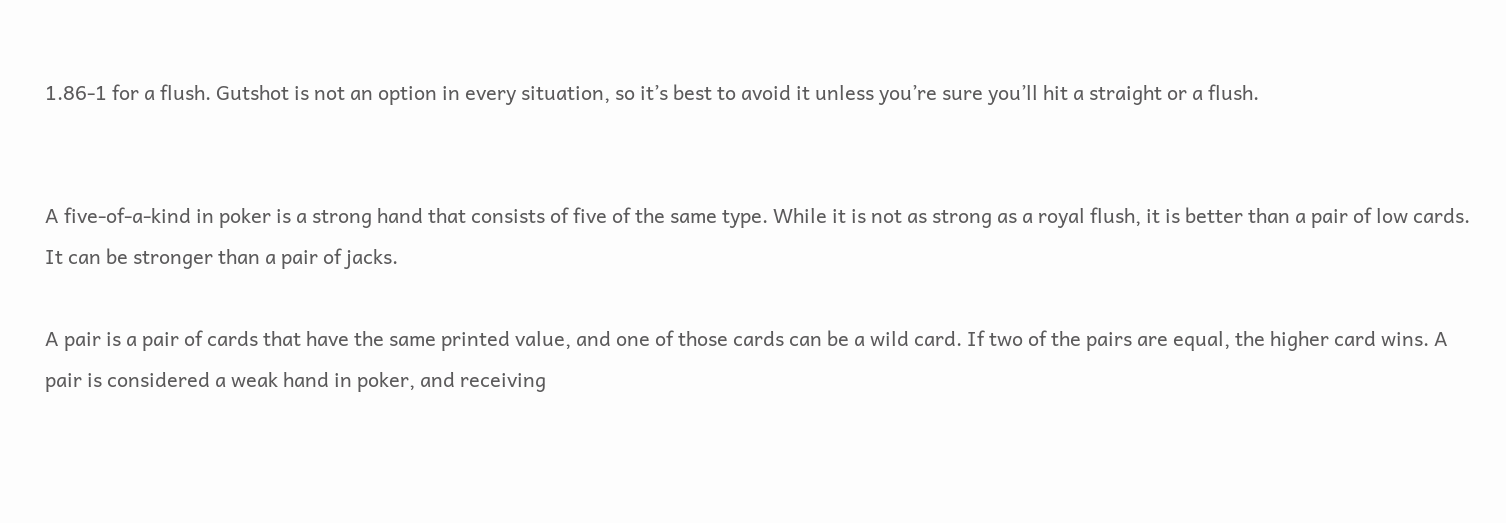1.86-1 for a flush. Gutshot is not an option in every situation, so it’s best to avoid it unless you’re sure you’ll hit a straight or a flush.


A five-of-a-kind in poker is a strong hand that consists of five of the same type. While it is not as strong as a royal flush, it is better than a pair of low cards. It can be stronger than a pair of jacks.

A pair is a pair of cards that have the same printed value, and one of those cards can be a wild card. If two of the pairs are equal, the higher card wins. A pair is considered a weak hand in poker, and receiving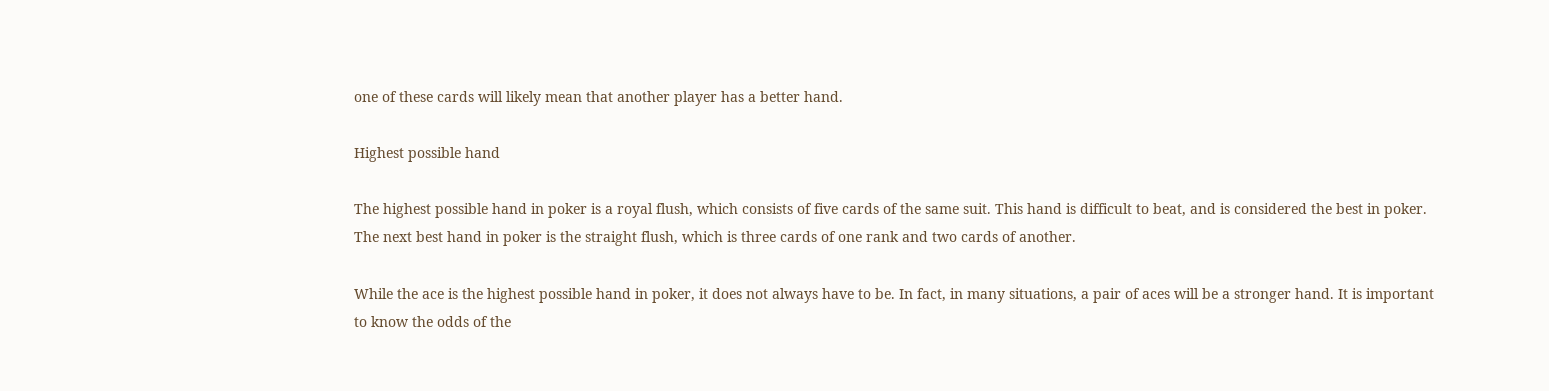one of these cards will likely mean that another player has a better hand.

Highest possible hand

The highest possible hand in poker is a royal flush, which consists of five cards of the same suit. This hand is difficult to beat, and is considered the best in poker. The next best hand in poker is the straight flush, which is three cards of one rank and two cards of another.

While the ace is the highest possible hand in poker, it does not always have to be. In fact, in many situations, a pair of aces will be a stronger hand. It is important to know the odds of the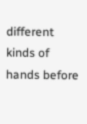different kinds of hands before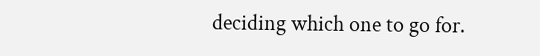deciding which one to go for.